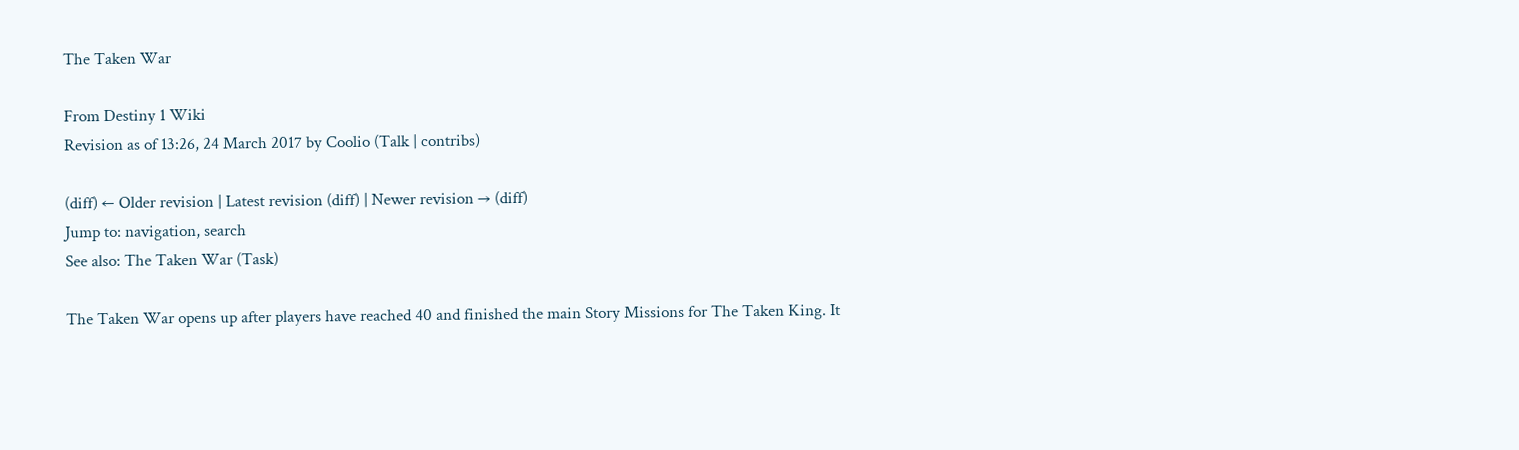The Taken War

From Destiny 1 Wiki
Revision as of 13:26, 24 March 2017 by Coolio (Talk | contribs)

(diff) ← Older revision | Latest revision (diff) | Newer revision → (diff)
Jump to: navigation, search
See also: The Taken War (Task)

The Taken War opens up after players have reached 40 and finished the main Story Missions for The Taken King. It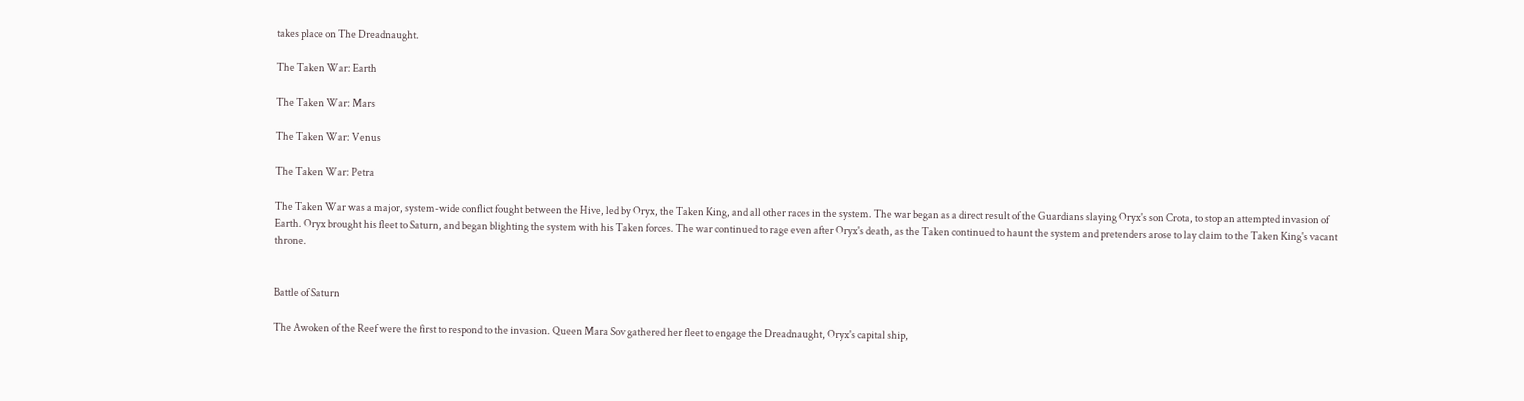takes place on The Dreadnaught.

The Taken War: Earth

The Taken War: Mars

The Taken War: Venus

The Taken War: Petra

The Taken War was a major, system-wide conflict fought between the Hive, led by Oryx, the Taken King, and all other races in the system. The war began as a direct result of the Guardians slaying Oryx's son Crota, to stop an attempted invasion of Earth. Oryx brought his fleet to Saturn, and began blighting the system with his Taken forces. The war continued to rage even after Oryx's death, as the Taken continued to haunt the system and pretenders arose to lay claim to the Taken King's vacant throne.


Battle of Saturn

The Awoken of the Reef were the first to respond to the invasion. Queen Mara Sov gathered her fleet to engage the Dreadnaught, Oryx's capital ship,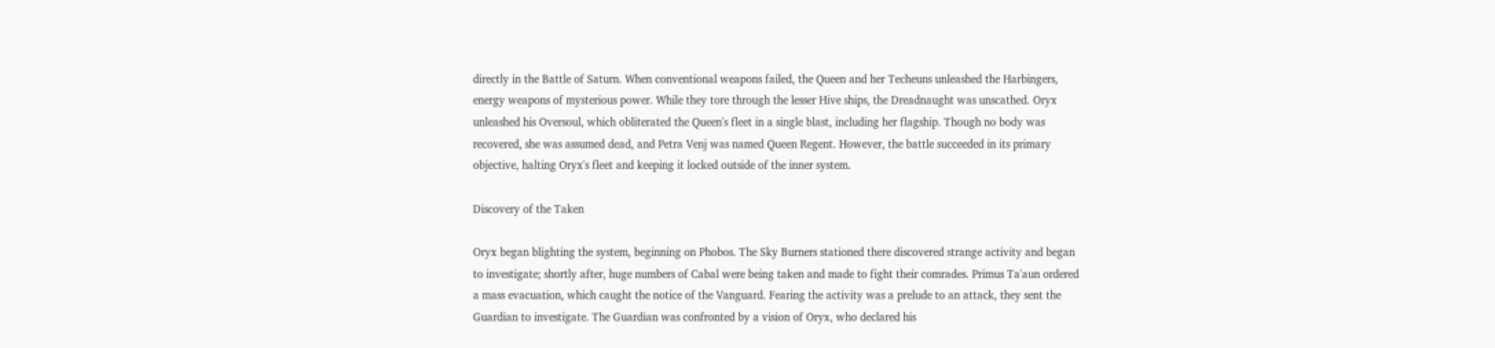directly in the Battle of Saturn. When conventional weapons failed, the Queen and her Techeuns unleashed the Harbingers, energy weapons of mysterious power. While they tore through the lesser Hive ships, the Dreadnaught was unscathed. Oryx unleashed his Oversoul, which obliterated the Queen's fleet in a single blast, including her flagship. Though no body was recovered, she was assumed dead, and Petra Venj was named Queen Regent. However, the battle succeeded in its primary objective, halting Oryx's fleet and keeping it locked outside of the inner system.

Discovery of the Taken

Oryx began blighting the system, beginning on Phobos. The Sky Burners stationed there discovered strange activity and began to investigate; shortly after, huge numbers of Cabal were being taken and made to fight their comrades. Primus Ta'aun ordered a mass evacuation, which caught the notice of the Vanguard. Fearing the activity was a prelude to an attack, they sent the Guardian to investigate. The Guardian was confronted by a vision of Oryx, who declared his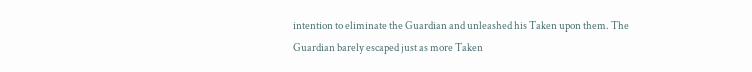intention to eliminate the Guardian and unleashed his Taken upon them. The Guardian barely escaped just as more Taken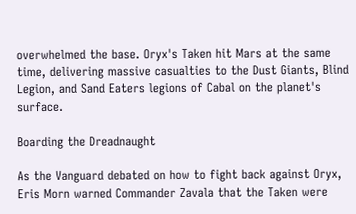overwhelmed the base. Oryx's Taken hit Mars at the same time, delivering massive casualties to the Dust Giants, Blind Legion, and Sand Eaters legions of Cabal on the planet's surface.

Boarding the Dreadnaught

As the Vanguard debated on how to fight back against Oryx, Eris Morn warned Commander Zavala that the Taken were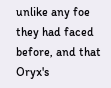unlike any foe they had faced before, and that Oryx's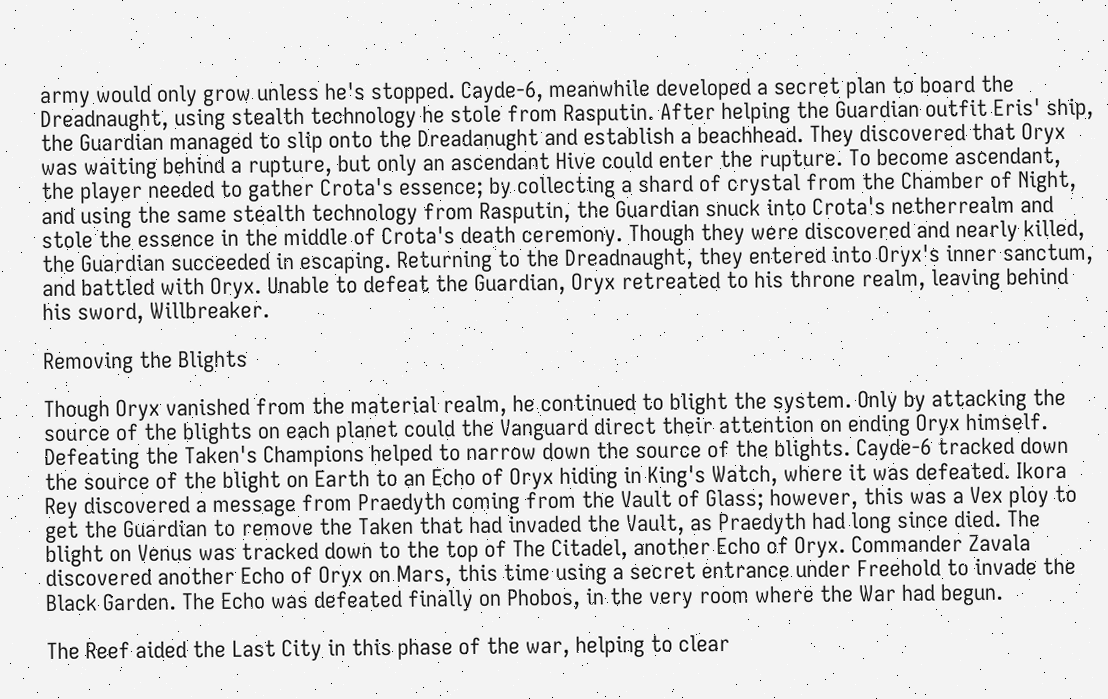army would only grow unless he's stopped. Cayde-6, meanwhile developed a secret plan to board the Dreadnaught, using stealth technology he stole from Rasputin. After helping the Guardian outfit Eris' ship, the Guardian managed to slip onto the Dreadanught and establish a beachhead. They discovered that Oryx was waiting behind a rupture, but only an ascendant Hive could enter the rupture. To become ascendant, the player needed to gather Crota's essence; by collecting a shard of crystal from the Chamber of Night, and using the same stealth technology from Rasputin, the Guardian snuck into Crota's netherrealm and stole the essence in the middle of Crota's death ceremony. Though they were discovered and nearly killed, the Guardian succeeded in escaping. Returning to the Dreadnaught, they entered into Oryx's inner sanctum, and battled with Oryx. Unable to defeat the Guardian, Oryx retreated to his throne realm, leaving behind his sword, Willbreaker.

Removing the Blights

Though Oryx vanished from the material realm, he continued to blight the system. Only by attacking the source of the blights on each planet could the Vanguard direct their attention on ending Oryx himself. Defeating the Taken's Champions helped to narrow down the source of the blights. Cayde-6 tracked down the source of the blight on Earth to an Echo of Oryx hiding in King's Watch, where it was defeated. Ikora Rey discovered a message from Praedyth coming from the Vault of Glass; however, this was a Vex ploy to get the Guardian to remove the Taken that had invaded the Vault, as Praedyth had long since died. The blight on Venus was tracked down to the top of The Citadel, another Echo of Oryx. Commander Zavala discovered another Echo of Oryx on Mars, this time using a secret entrance under Freehold to invade the Black Garden. The Echo was defeated finally on Phobos, in the very room where the War had begun.

The Reef aided the Last City in this phase of the war, helping to clear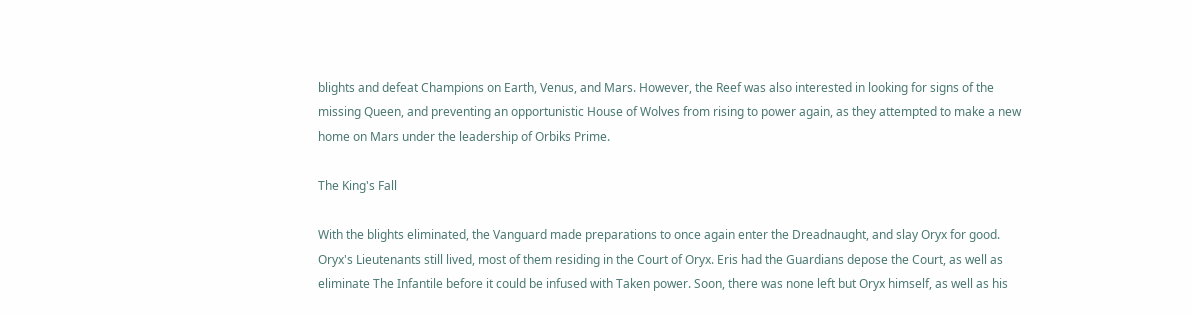blights and defeat Champions on Earth, Venus, and Mars. However, the Reef was also interested in looking for signs of the missing Queen, and preventing an opportunistic House of Wolves from rising to power again, as they attempted to make a new home on Mars under the leadership of Orbiks Prime.

The King's Fall

With the blights eliminated, the Vanguard made preparations to once again enter the Dreadnaught, and slay Oryx for good. Oryx's Lieutenants still lived, most of them residing in the Court of Oryx. Eris had the Guardians depose the Court, as well as eliminate The Infantile before it could be infused with Taken power. Soon, there was none left but Oryx himself, as well as his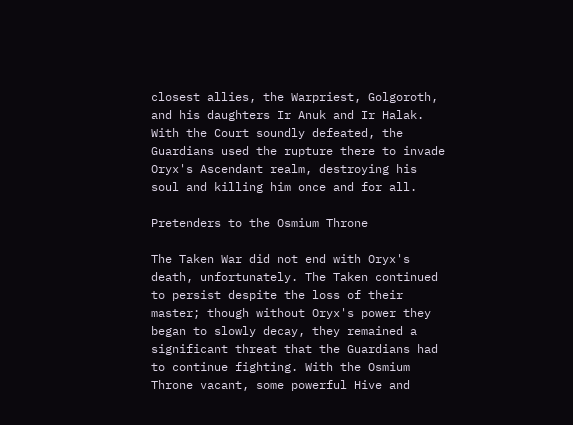closest allies, the Warpriest, Golgoroth, and his daughters Ir Anuk and Ir Halak. With the Court soundly defeated, the Guardians used the rupture there to invade Oryx's Ascendant realm, destroying his soul and killing him once and for all.

Pretenders to the Osmium Throne

The Taken War did not end with Oryx's death, unfortunately. The Taken continued to persist despite the loss of their master; though without Oryx's power they began to slowly decay, they remained a significant threat that the Guardians had to continue fighting. With the Osmium Throne vacant, some powerful Hive and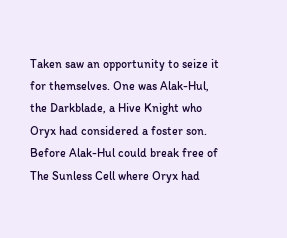Taken saw an opportunity to seize it for themselves. One was Alak-Hul, the Darkblade, a Hive Knight who Oryx had considered a foster son. Before Alak-Hul could break free of The Sunless Cell where Oryx had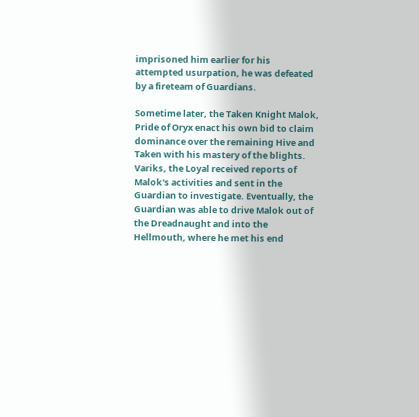imprisoned him earlier for his attempted usurpation, he was defeated by a fireteam of Guardians.

Sometime later, the Taken Knight Malok, Pride of Oryx enact his own bid to claim dominance over the remaining Hive and Taken with his mastery of the blights. Variks, the Loyal received reports of Malok's activities and sent in the Guardian to investigate. Eventually, the Guardian was able to drive Malok out of the Dreadnaught and into the Hellmouth, where he met his end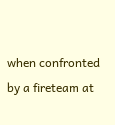when confronted by a fireteam at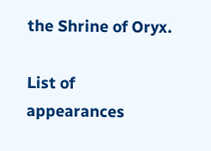the Shrine of Oryx.

List of appearances